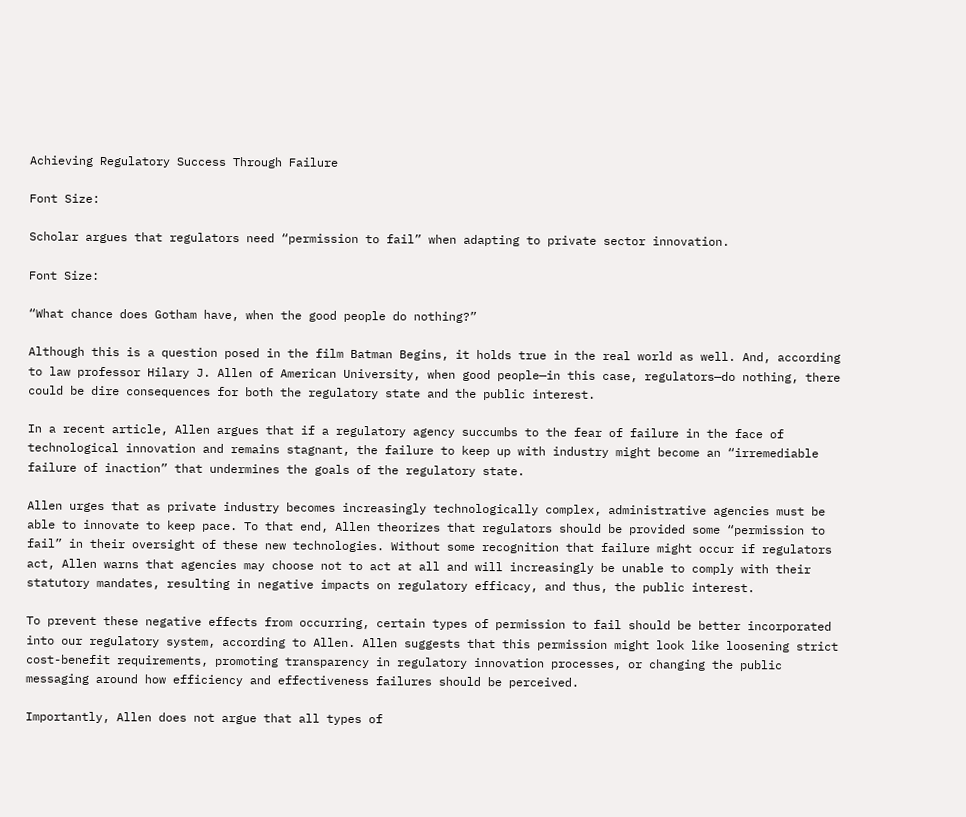Achieving Regulatory Success Through Failure

Font Size:

Scholar argues that regulators need “permission to fail” when adapting to private sector innovation.

Font Size:

“What chance does Gotham have, when the good people do nothing?”

Although this is a question posed in the film Batman Begins, it holds true in the real world as well. And, according to law professor Hilary J. Allen of American University, when good people—in this case, regulators—do nothing, there could be dire consequences for both the regulatory state and the public interest.

In a recent article, Allen argues that if a regulatory agency succumbs to the fear of failure in the face of technological innovation and remains stagnant, the failure to keep up with industry might become an “irremediable failure of inaction” that undermines the goals of the regulatory state.

Allen urges that as private industry becomes increasingly technologically complex, administrative agencies must be able to innovate to keep pace. To that end, Allen theorizes that regulators should be provided some “permission to fail” in their oversight of these new technologies. Without some recognition that failure might occur if regulators act, Allen warns that agencies may choose not to act at all and will increasingly be unable to comply with their statutory mandates, resulting in negative impacts on regulatory efficacy, and thus, the public interest.

To prevent these negative effects from occurring, certain types of permission to fail should be better incorporated into our regulatory system, according to Allen. Allen suggests that this permission might look like loosening strict cost-benefit requirements, promoting transparency in regulatory innovation processes, or changing the public messaging around how efficiency and effectiveness failures should be perceived.

Importantly, Allen does not argue that all types of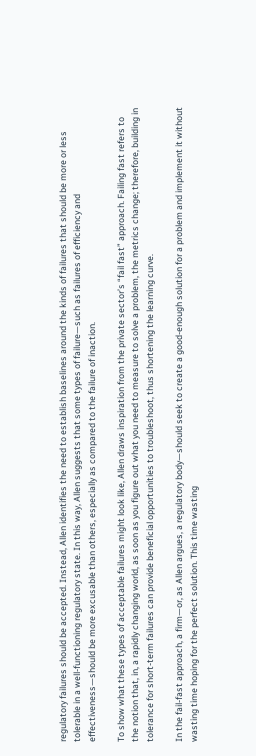regulatory failures should be accepted. Instead, Allen identifies the need to establish baselines around the kinds of failures that should be more or less tolerable in a well-functioning regulatory state. In this way, Allen suggests that some types of failure—such as failures of efficiency and effectiveness—should be more excusable than others, especially as compared to the failure of inaction.

To show what these types of acceptable failures might look like, Allen draws inspiration from the private sector’s “fail fast” approach. Failing fast refers to the notion that, in, a rapidly changing world, as soon as you figure out what you need to measure to solve a problem, the metrics change; therefore, building in tolerance for short-term failures can provide beneficial opportunities to troubleshoot, thus shortening the learning curve.

In the fail-fast approach, a firm—or, as Allen argues, a regulatory body—should seek to create a good-enough solution for a problem and implement it without wasting time hoping for the perfect solution. This time wasting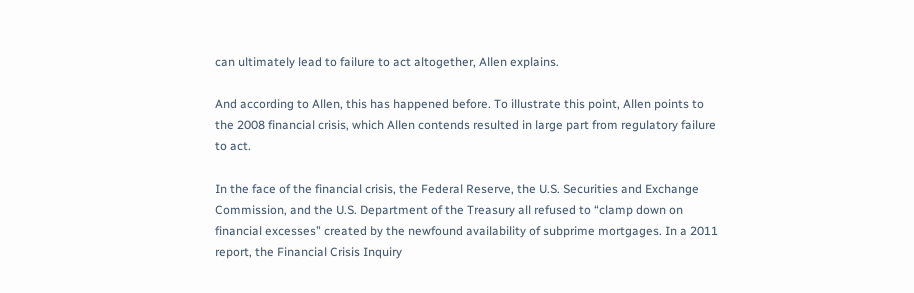can ultimately lead to failure to act altogether, Allen explains.

And according to Allen, this has happened before. To illustrate this point, Allen points to the 2008 financial crisis, which Allen contends resulted in large part from regulatory failure to act.

In the face of the financial crisis, the Federal Reserve, the U.S. Securities and Exchange Commission, and the U.S. Department of the Treasury all refused to “clamp down on financial excesses” created by the newfound availability of subprime mortgages. In a 2011 report, the Financial Crisis Inquiry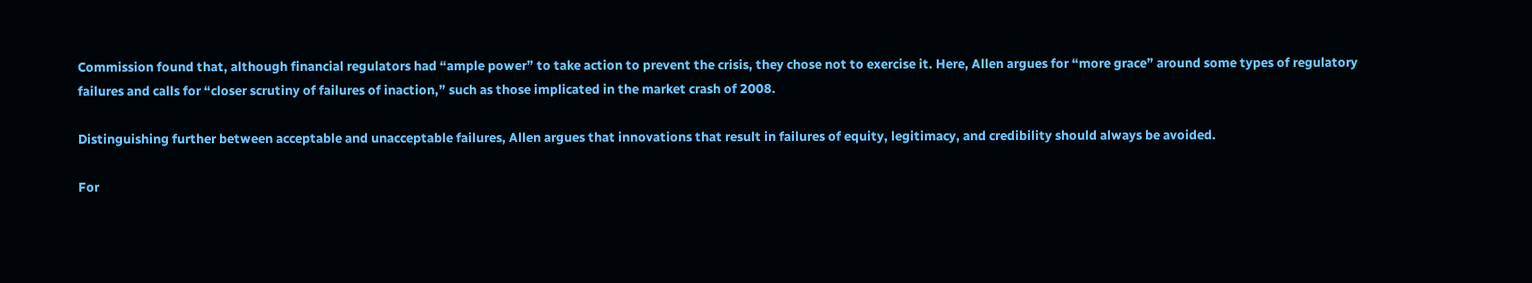Commission found that, although financial regulators had “ample power” to take action to prevent the crisis, they chose not to exercise it. Here, Allen argues for “more grace” around some types of regulatory failures and calls for “closer scrutiny of failures of inaction,” such as those implicated in the market crash of 2008.

Distinguishing further between acceptable and unacceptable failures, Allen argues that innovations that result in failures of equity, legitimacy, and credibility should always be avoided.

For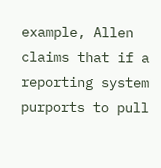example, Allen claims that if a reporting system purports to pull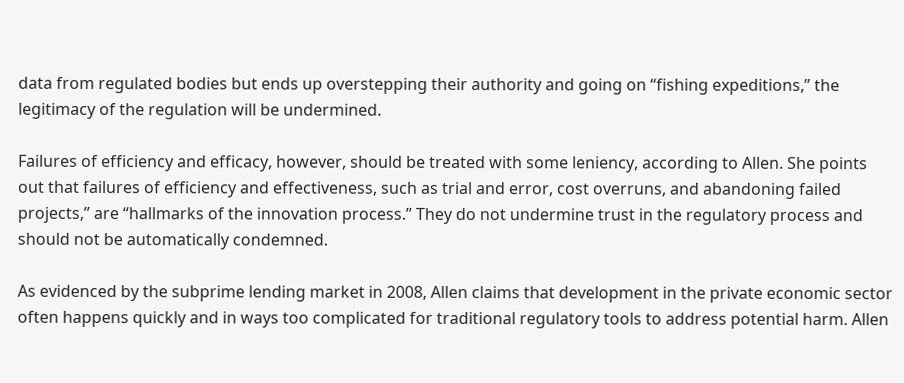data from regulated bodies but ends up overstepping their authority and going on “fishing expeditions,” the legitimacy of the regulation will be undermined.

Failures of efficiency and efficacy, however, should be treated with some leniency, according to Allen. She points out that failures of efficiency and effectiveness, such as trial and error, cost overruns, and abandoning failed projects,” are “hallmarks of the innovation process.” They do not undermine trust in the regulatory process and should not be automatically condemned.

As evidenced by the subprime lending market in 2008, Allen claims that development in the private economic sector often happens quickly and in ways too complicated for traditional regulatory tools to address potential harm. Allen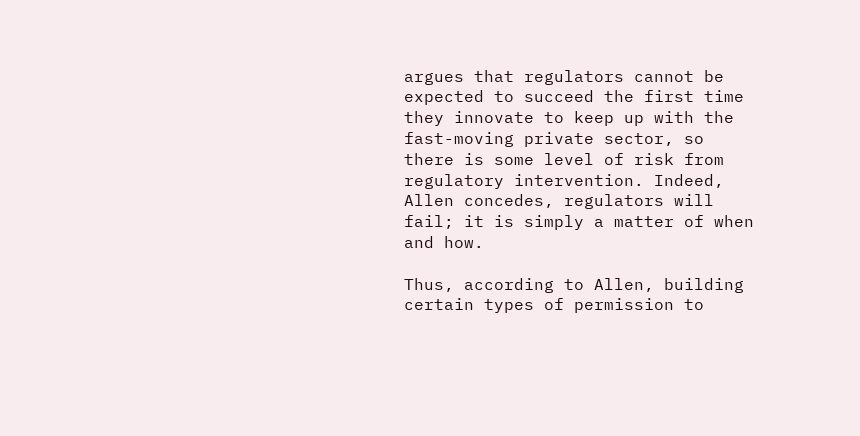argues that regulators cannot be expected to succeed the first time they innovate to keep up with the fast-moving private sector, so there is some level of risk from regulatory intervention. Indeed, Allen concedes, regulators will fail; it is simply a matter of when and how.

Thus, according to Allen, building certain types of permission to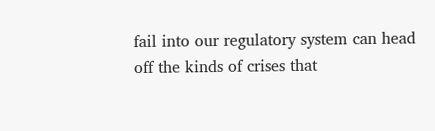fail into our regulatory system can head off the kinds of crises that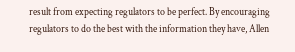result from expecting regulators to be perfect. By encouraging regulators to do the best with the information they have, Allen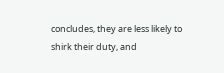concludes, they are less likely to shirk their duty, and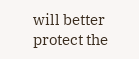will better protect the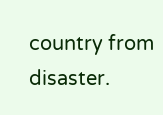country from disaster.